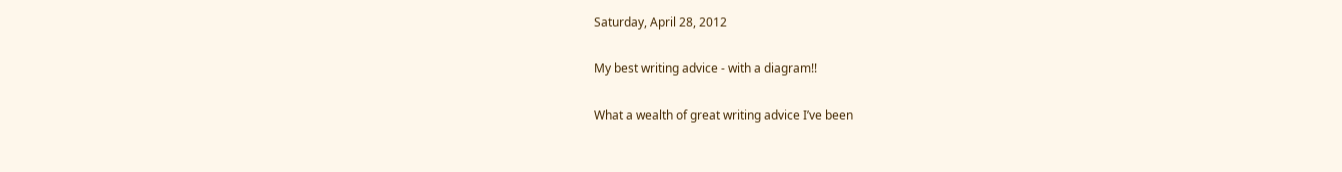Saturday, April 28, 2012

My best writing advice - with a diagram!!

What a wealth of great writing advice I’ve been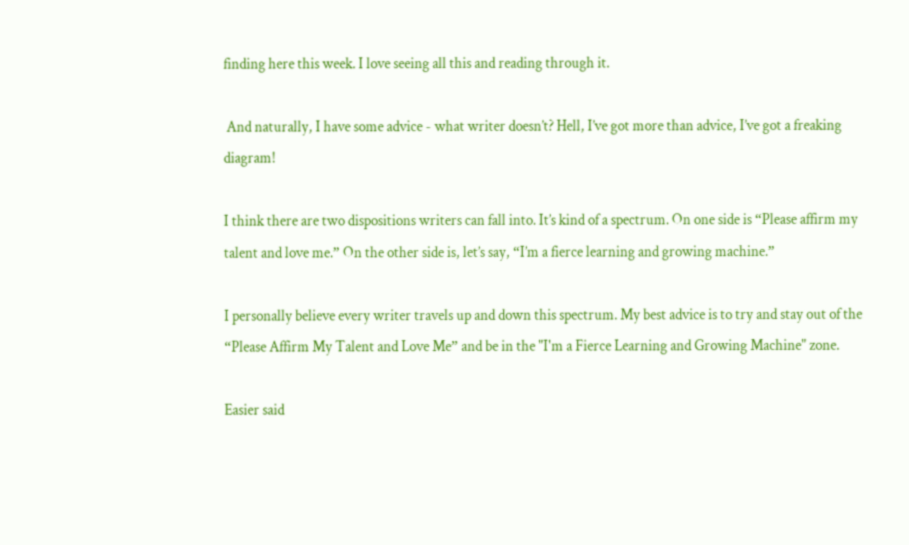finding here this week. I love seeing all this and reading through it.

 And naturally, I have some advice - what writer doesn’t? Hell, I’ve got more than advice, I’ve got a freaking diagram!

I think there are two dispositions writers can fall into. It’s kind of a spectrum. On one side is “Please affirm my talent and love me.” On the other side is, let’s say, “I’m a fierce learning and growing machine.”

I personally believe every writer travels up and down this spectrum. My best advice is to try and stay out of the “Please Affirm My Talent and Love Me” and be in the "I'm a Fierce Learning and Growing Machine" zone.

Easier said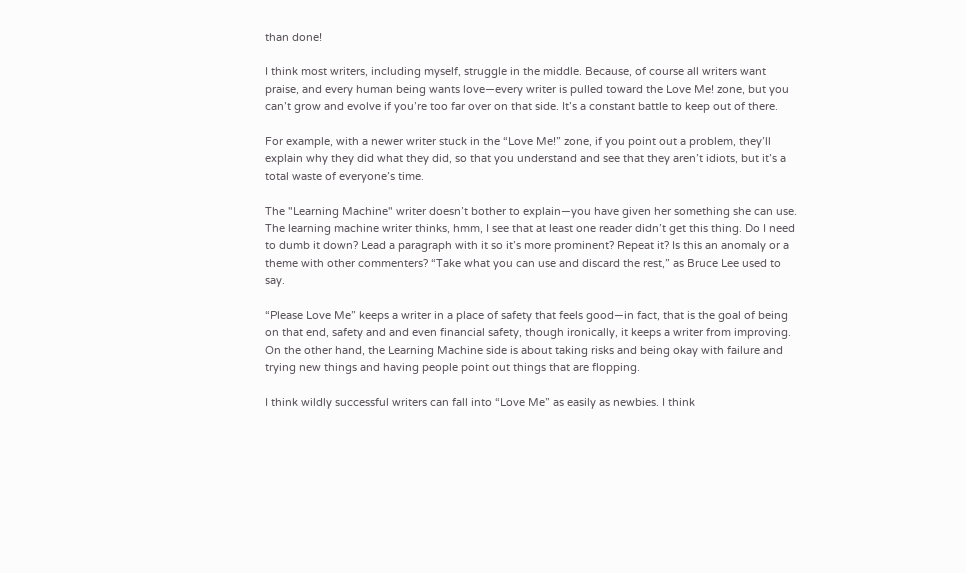than done!

I think most writers, including myself, struggle in the middle. Because, of course all writers want praise, and every human being wants love—every writer is pulled toward the Love Me! zone, but you can’t grow and evolve if you’re too far over on that side. It’s a constant battle to keep out of there.

For example, with a newer writer stuck in the “Love Me!” zone, if you point out a problem, they’ll explain why they did what they did, so that you understand and see that they aren’t idiots, but it’s a total waste of everyone’s time.

The "Learning Machine" writer doesn’t bother to explain—you have given her something she can use. The learning machine writer thinks, hmm, I see that at least one reader didn’t get this thing. Do I need to dumb it down? Lead a paragraph with it so it’s more prominent? Repeat it? Is this an anomaly or a theme with other commenters? “Take what you can use and discard the rest,” as Bruce Lee used to say.

“Please Love Me” keeps a writer in a place of safety that feels good—in fact, that is the goal of being on that end, safety and and even financial safety, though ironically, it keeps a writer from improving. On the other hand, the Learning Machine side is about taking risks and being okay with failure and trying new things and having people point out things that are flopping.

I think wildly successful writers can fall into “Love Me” as easily as newbies. I think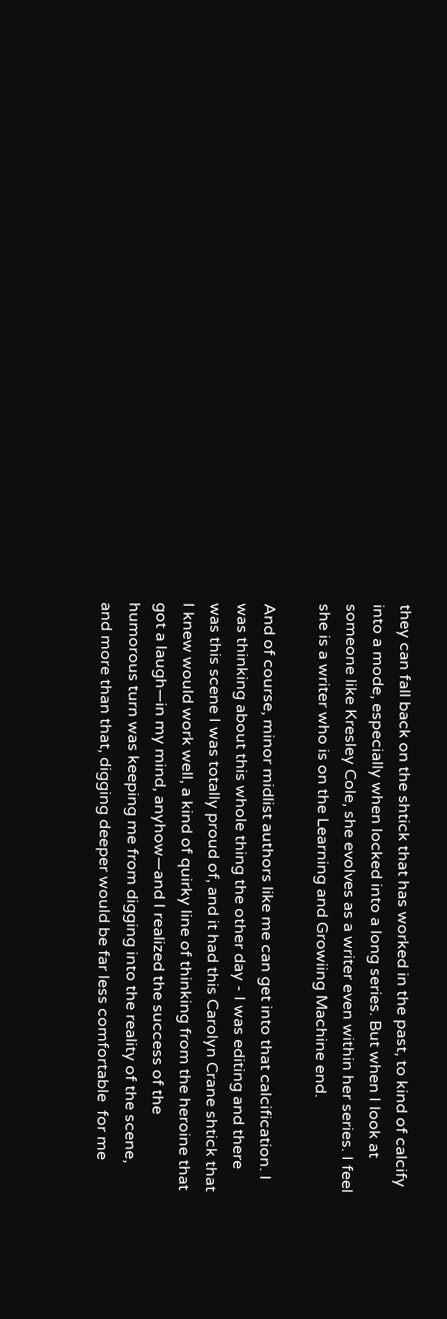they can fall back on the shtick that has worked in the past, to kind of calcify into a mode, especially when locked into a long series. But when I look at someone like Kresley Cole, she evolves as a writer even within her series. I feel she is a writer who is on the Learning and Growiing Machine end.

And of course, minor midlist authors like me can get into that calcification. I was thinking about this whole thing the other day - I was editing and there was this scene I was totally proud of, and it had this Carolyn Crane shtick that I knew would work well, a kind of quirky line of thinking from the heroine that got a laugh—in my mind, anyhow—and I realized the success of the humorous turn was keeping me from digging into the reality of the scene, and more than that, digging deeper would be far less comfortable  for me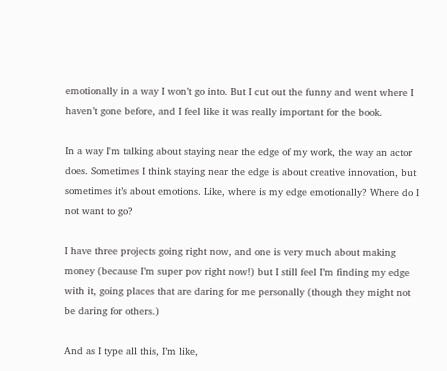emotionally in a way I won’t go into. But I cut out the funny and went where I haven’t gone before, and I feel like it was really important for the book.

In a way I'm talking about staying near the edge of my work, the way an actor does. Sometimes I think staying near the edge is about creative innovation, but sometimes it’s about emotions. Like, where is my edge emotionally? Where do I not want to go?

I have three projects going right now, and one is very much about making money (because I’m super pov right now!) but I still feel I’m finding my edge with it, going places that are daring for me personally (though they might not be daring for others.)

And as I type all this, I’m like,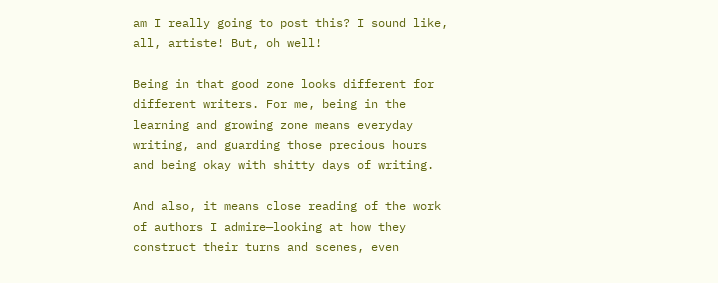am I really going to post this? I sound like, all, artiste! But, oh well!

Being in that good zone looks different for different writers. For me, being in the learning and growing zone means everyday writing, and guarding those precious hours and being okay with shitty days of writing.

And also, it means close reading of the work of authors I admire—looking at how they construct their turns and scenes, even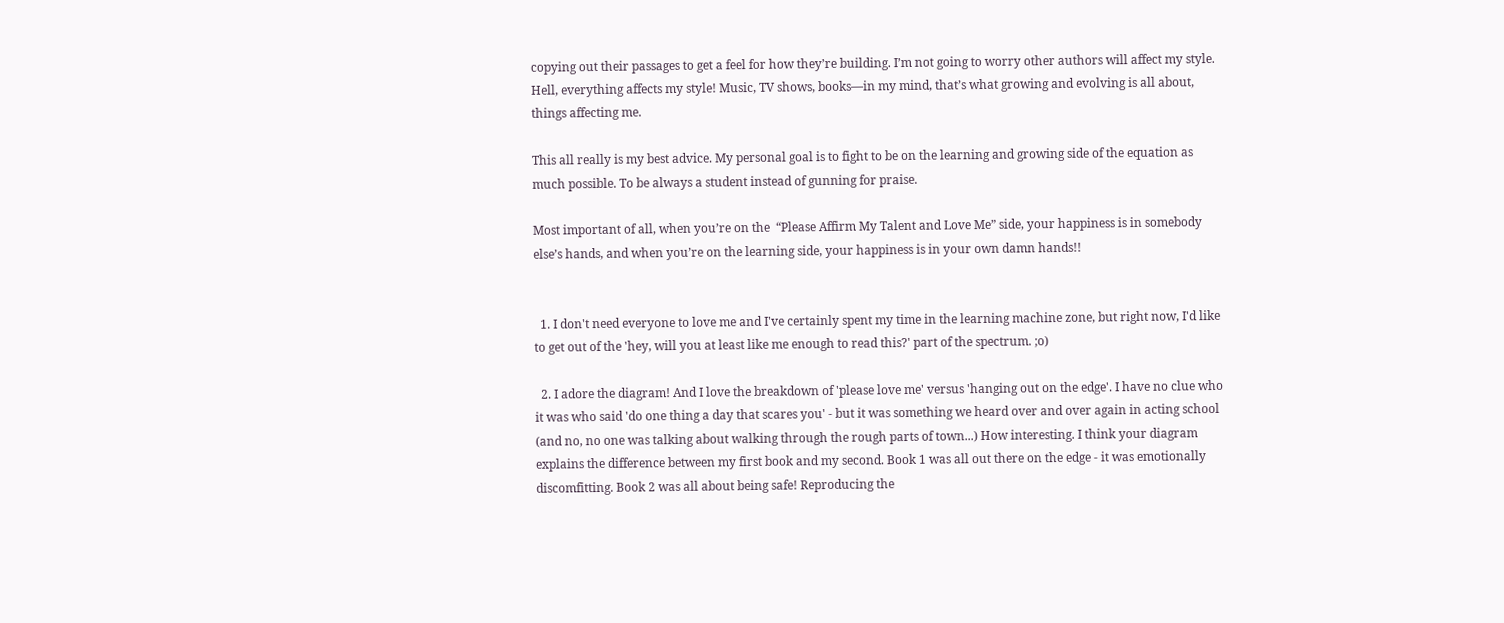copying out their passages to get a feel for how they’re building. I’m not going to worry other authors will affect my style. Hell, everything affects my style! Music, TV shows, books—in my mind, that’s what growing and evolving is all about, things affecting me.

This all really is my best advice. My personal goal is to fight to be on the learning and growing side of the equation as much possible. To be always a student instead of gunning for praise.

Most important of all, when you’re on the  “Please Affirm My Talent and Love Me” side, your happiness is in somebody else’s hands, and when you’re on the learning side, your happiness is in your own damn hands!!


  1. I don't need everyone to love me and I've certainly spent my time in the learning machine zone, but right now, I'd like to get out of the 'hey, will you at least like me enough to read this?' part of the spectrum. ;o)

  2. I adore the diagram! And I love the breakdown of 'please love me' versus 'hanging out on the edge'. I have no clue who it was who said 'do one thing a day that scares you' - but it was something we heard over and over again in acting school (and no, no one was talking about walking through the rough parts of town...) How interesting. I think your diagram explains the difference between my first book and my second. Book 1 was all out there on the edge - it was emotionally discomfitting. Book 2 was all about being safe! Reproducing the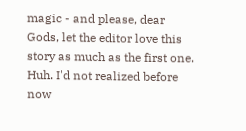magic - and please, dear Gods, let the editor love this story as much as the first one. Huh. I'd not realized before now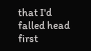that I'd falled head first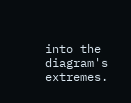into the diagram's extremes.